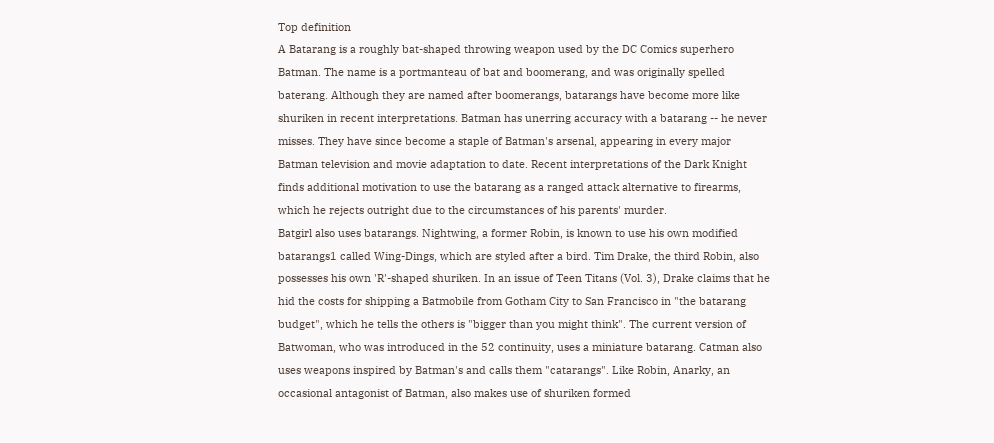Top definition
A Batarang is a roughly bat-shaped throwing weapon used by the DC Comics superhero Batman. The name is a portmanteau of bat and boomerang, and was originally spelled baterang. Although they are named after boomerangs, batarangs have become more like shuriken in recent interpretations. Batman has unerring accuracy with a batarang -- he never misses. They have since become a staple of Batman's arsenal, appearing in every major Batman television and movie adaptation to date. Recent interpretations of the Dark Knight finds additional motivation to use the batarang as a ranged attack alternative to firearms, which he rejects outright due to the circumstances of his parents' murder.
Batgirl also uses batarangs. Nightwing, a former Robin, is known to use his own modified batarangs1 called Wing-Dings, which are styled after a bird. Tim Drake, the third Robin, also possesses his own 'R'-shaped shuriken. In an issue of Teen Titans (Vol. 3), Drake claims that he hid the costs for shipping a Batmobile from Gotham City to San Francisco in "the batarang budget", which he tells the others is "bigger than you might think". The current version of Batwoman, who was introduced in the 52 continuity, uses a miniature batarang. Catman also uses weapons inspired by Batman's and calls them "catarangs". Like Robin, Anarky, an occasional antagonist of Batman, also makes use of shuriken formed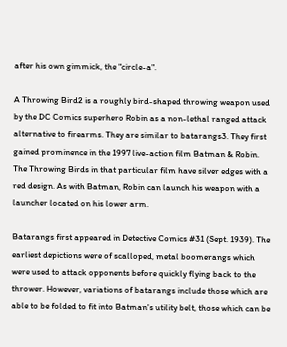after his own gimmick, the "circle-a".

A Throwing Bird2 is a roughly bird-shaped throwing weapon used by the DC Comics superhero Robin as a non-lethal ranged attack alternative to firearms. They are similar to batarangs3. They first gained prominence in the 1997 live-action film Batman & Robin. The Throwing Birds in that particular film have silver edges with a red design. As with Batman, Robin can launch his weapon with a launcher located on his lower arm.

Batarangs first appeared in Detective Comics #31 (Sept. 1939). The earliest depictions were of scalloped, metal boomerangs which were used to attack opponents before quickly flying back to the thrower. However, variations of batarangs include those which are able to be folded to fit into Batman's utility belt, those which can be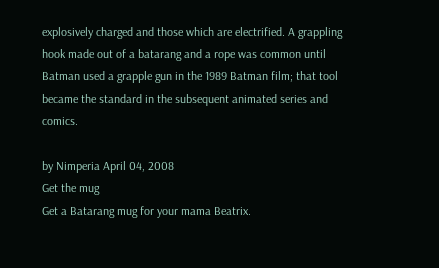explosively charged and those which are electrified. A grappling hook made out of a batarang and a rope was common until Batman used a grapple gun in the 1989 Batman film; that tool became the standard in the subsequent animated series and comics.

by Nimperia April 04, 2008
Get the mug
Get a Batarang mug for your mama Beatrix.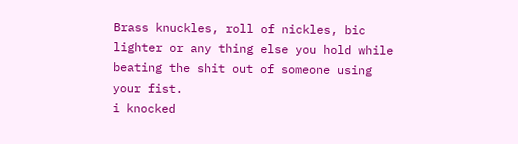Brass knuckles, roll of nickles, bic lighter or any thing else you hold while beating the shit out of someone using your fist.
i knocked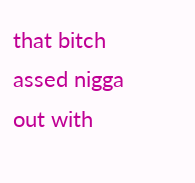that bitch assed nigga out with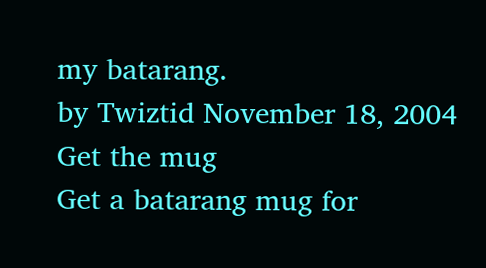my batarang.
by Twiztid November 18, 2004
Get the mug
Get a batarang mug for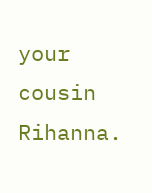your cousin Rihanna.